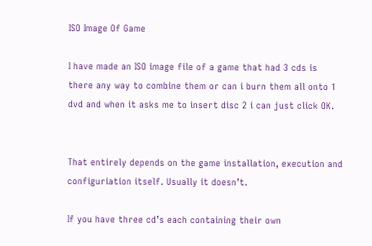ISO Image Of Game

I have made an ISO image file of a game that had 3 cds is there any way to combine them or can i burn them all onto 1 dvd and when it asks me to insert disc 2 i can just click OK.


That entirely depends on the game installation, execution and configuriation itself. Usually it doesn’t.

If you have three cd’s each containing their own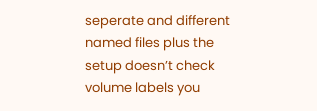seperate and different named files plus the setup doesn’t check volume labels you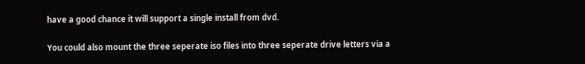have a good chance it will support a single install from dvd.

You could also mount the three seperate iso files into three seperate drive letters via a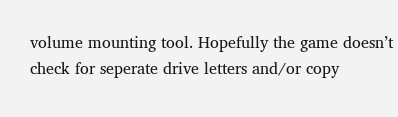volume mounting tool. Hopefully the game doesn’t check for seperate drive letters and/or copy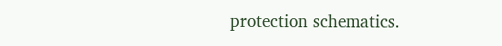protection schematics.